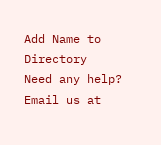Add Name to Directory
Need any help? Email us at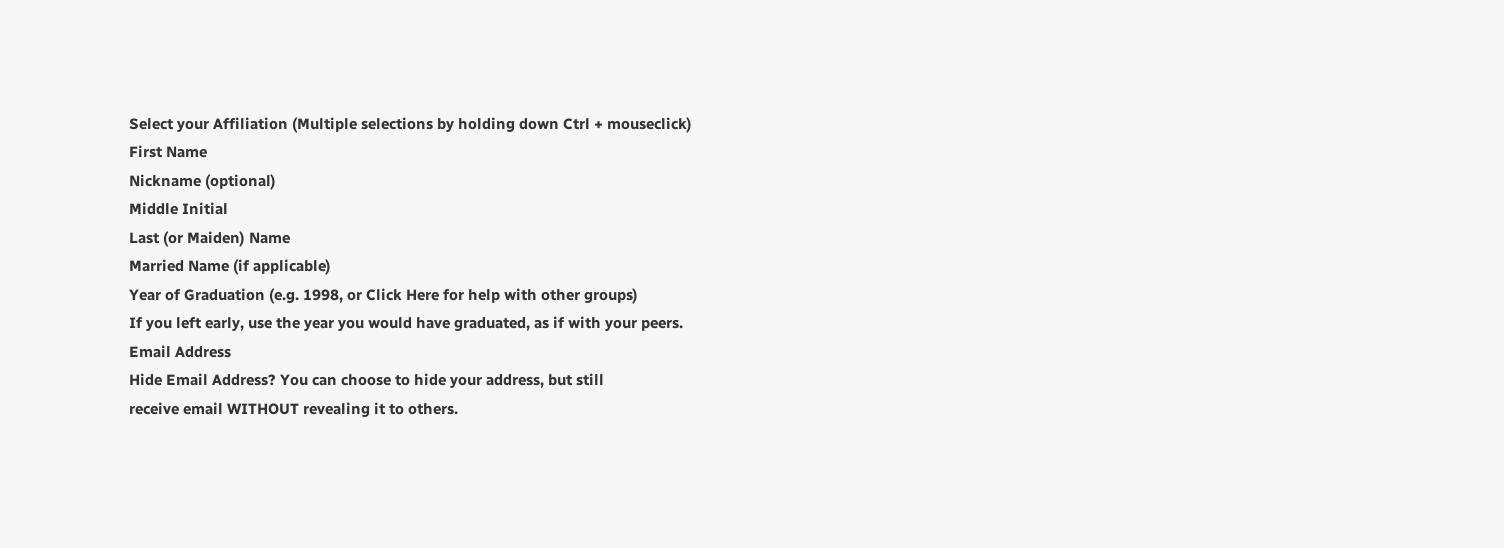Select your Affiliation (Multiple selections by holding down Ctrl + mouseclick)
First Name
Nickname (optional)
Middle Initial
Last (or Maiden) Name
Married Name (if applicable)
Year of Graduation (e.g. 1998, or Click Here for help with other groups)
If you left early, use the year you would have graduated, as if with your peers.
Email Address
Hide Email Address? You can choose to hide your address, but still
receive email WITHOUT revealing it to others.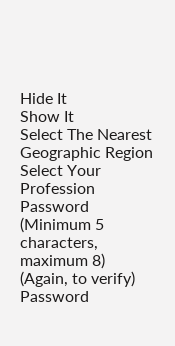Hide It
Show It
Select The Nearest Geographic Region
Select Your Profession
Password (Minimum 5 characters, maximum 8)
(Again, to verify)     Password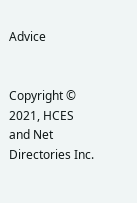Advice


Copyright © 2021, HCES and Net Directories Inc.